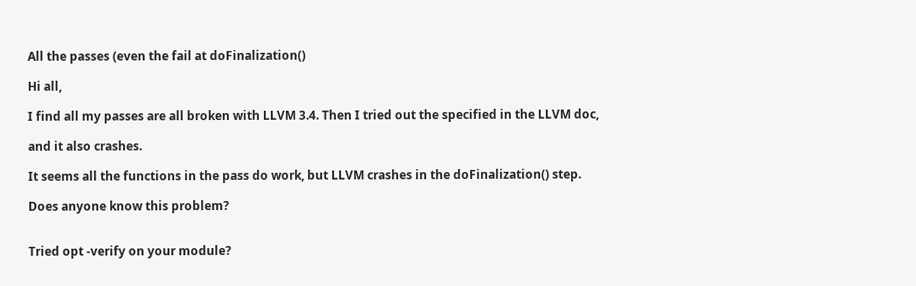All the passes (even the fail at doFinalization()

Hi all,

I find all my passes are all broken with LLVM 3.4. Then I tried out the specified in the LLVM doc,

and it also crashes.

It seems all the functions in the pass do work, but LLVM crashes in the doFinalization() step.

Does anyone know this problem?


Tried opt -verify on your module?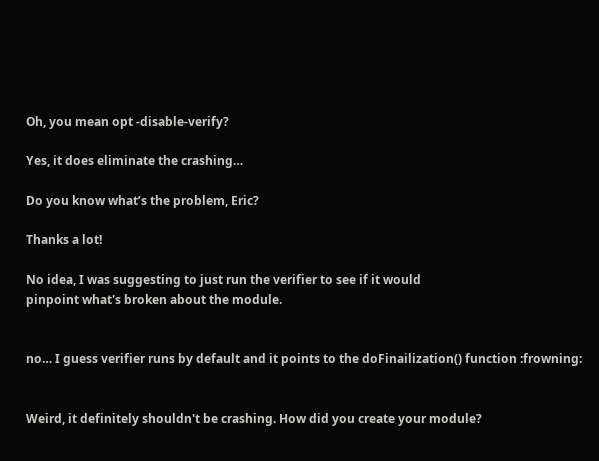Oh, you mean opt -disable-verify?

Yes, it does eliminate the crashing…

Do you know what’s the problem, Eric?

Thanks a lot!

No idea, I was suggesting to just run the verifier to see if it would
pinpoint what's broken about the module.


no… I guess verifier runs by default and it points to the doFinailization() function :frowning:


Weird, it definitely shouldn't be crashing. How did you create your module?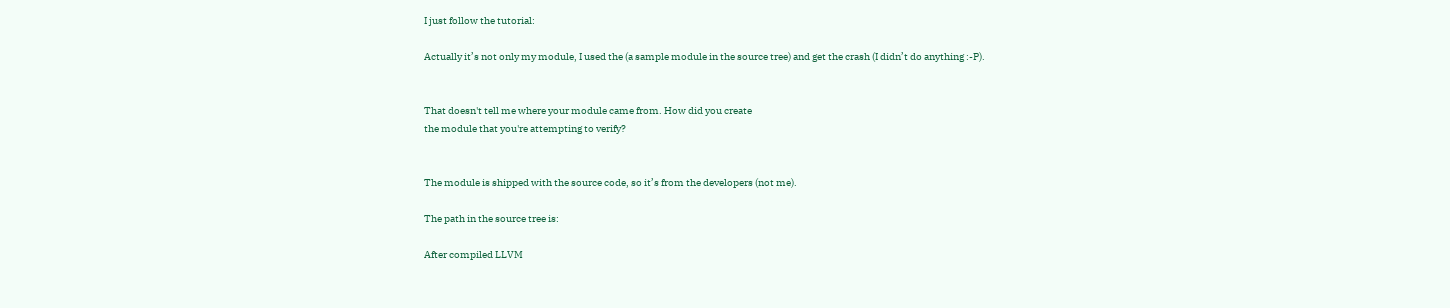I just follow the tutorial:

Actually it’s not only my module, I used the (a sample module in the source tree) and get the crash (I didn’t do anything :-P).


That doesn't tell me where your module came from. How did you create
the module that you're attempting to verify?


The module is shipped with the source code, so it’s from the developers (not me).

The path in the source tree is:

After compiled LLVM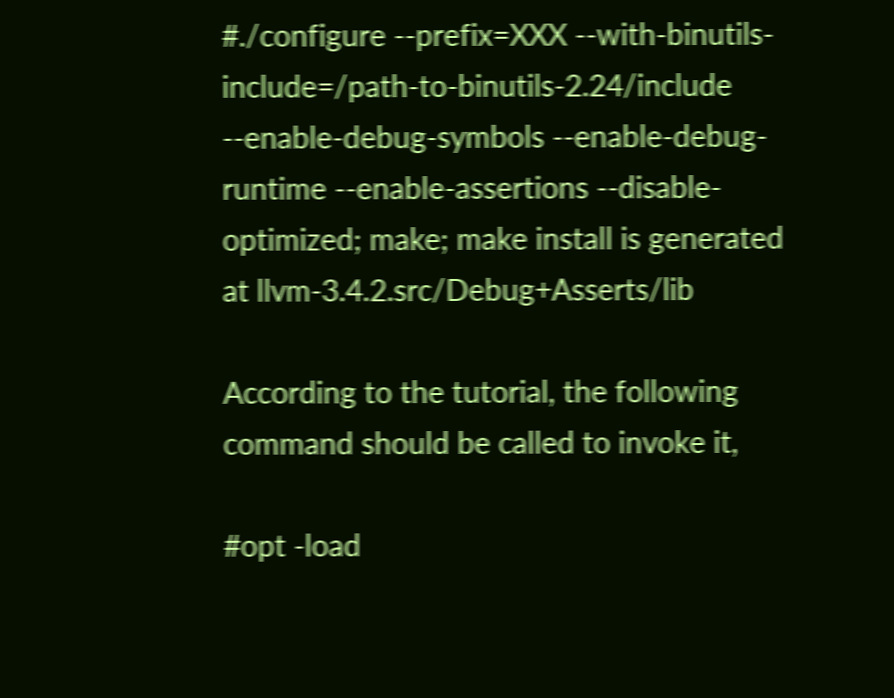#./configure --prefix=XXX --with-binutils-include=/path-to-binutils-2.24/include --enable-debug-symbols --enable-debug-runtime --enable-assertions --disable-optimized; make; make install is generated at llvm-3.4.2.src/Debug+Asserts/lib

According to the tutorial, the following command should be called to invoke it,

#opt -load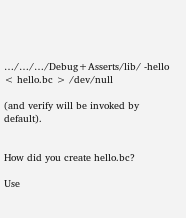…/…/…/Debug+Asserts/lib/ -hello < hello.bc > /dev/null

(and verify will be invoked by default).


How did you create hello.bc?

Use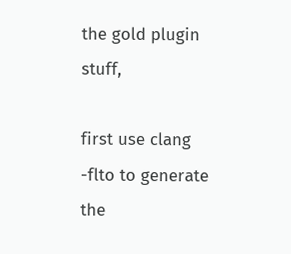the gold plugin stuff,

first use clang -flto to generate the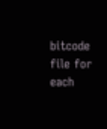bitcode file for each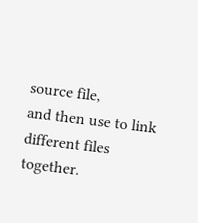source file,
and then use to link different files together.